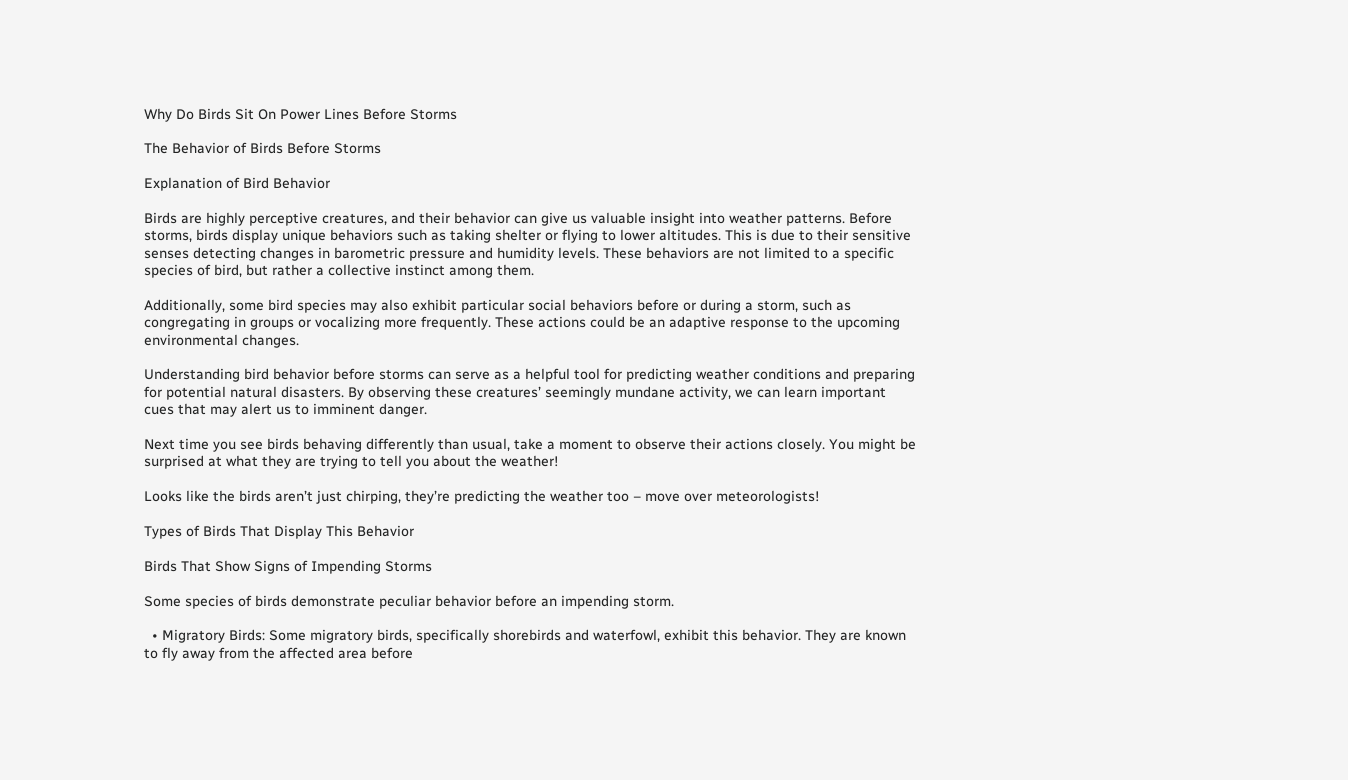Why Do Birds Sit On Power Lines Before Storms

The Behavior of Birds Before Storms

Explanation of Bird Behavior

Birds are highly perceptive creatures, and their behavior can give us valuable insight into weather patterns. Before storms, birds display unique behaviors such as taking shelter or flying to lower altitudes. This is due to their sensitive senses detecting changes in barometric pressure and humidity levels. These behaviors are not limited to a specific species of bird, but rather a collective instinct among them.

Additionally, some bird species may also exhibit particular social behaviors before or during a storm, such as congregating in groups or vocalizing more frequently. These actions could be an adaptive response to the upcoming environmental changes.

Understanding bird behavior before storms can serve as a helpful tool for predicting weather conditions and preparing for potential natural disasters. By observing these creatures’ seemingly mundane activity, we can learn important cues that may alert us to imminent danger.

Next time you see birds behaving differently than usual, take a moment to observe their actions closely. You might be surprised at what they are trying to tell you about the weather!

Looks like the birds aren’t just chirping, they’re predicting the weather too – move over meteorologists!

Types of Birds That Display This Behavior

Birds That Show Signs of Impending Storms

Some species of birds demonstrate peculiar behavior before an impending storm.

  • Migratory Birds: Some migratory birds, specifically shorebirds and waterfowl, exhibit this behavior. They are known to fly away from the affected area before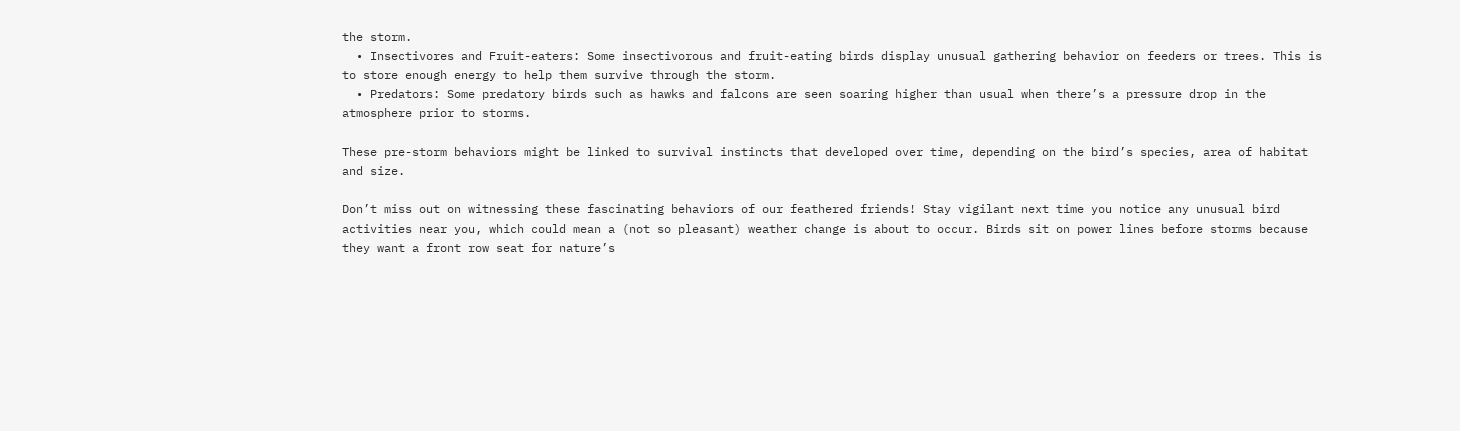the storm.
  • Insectivores and Fruit-eaters: Some insectivorous and fruit-eating birds display unusual gathering behavior on feeders or trees. This is to store enough energy to help them survive through the storm.
  • Predators: Some predatory birds such as hawks and falcons are seen soaring higher than usual when there’s a pressure drop in the atmosphere prior to storms.

These pre-storm behaviors might be linked to survival instincts that developed over time, depending on the bird’s species, area of habitat and size.

Don’t miss out on witnessing these fascinating behaviors of our feathered friends! Stay vigilant next time you notice any unusual bird activities near you, which could mean a (not so pleasant) weather change is about to occur. Birds sit on power lines before storms because they want a front row seat for nature’s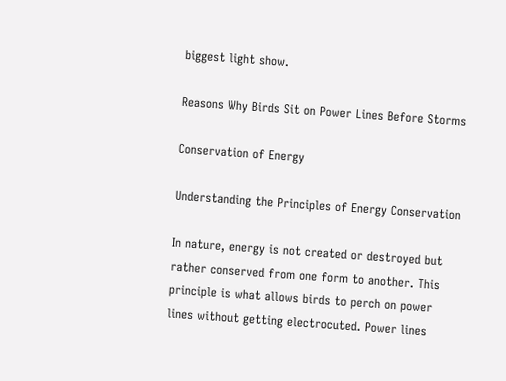biggest light show.

Reasons Why Birds Sit on Power Lines Before Storms

Conservation of Energy

Understanding the Principles of Energy Conservation

In nature, energy is not created or destroyed but rather conserved from one form to another. This principle is what allows birds to perch on power lines without getting electrocuted. Power lines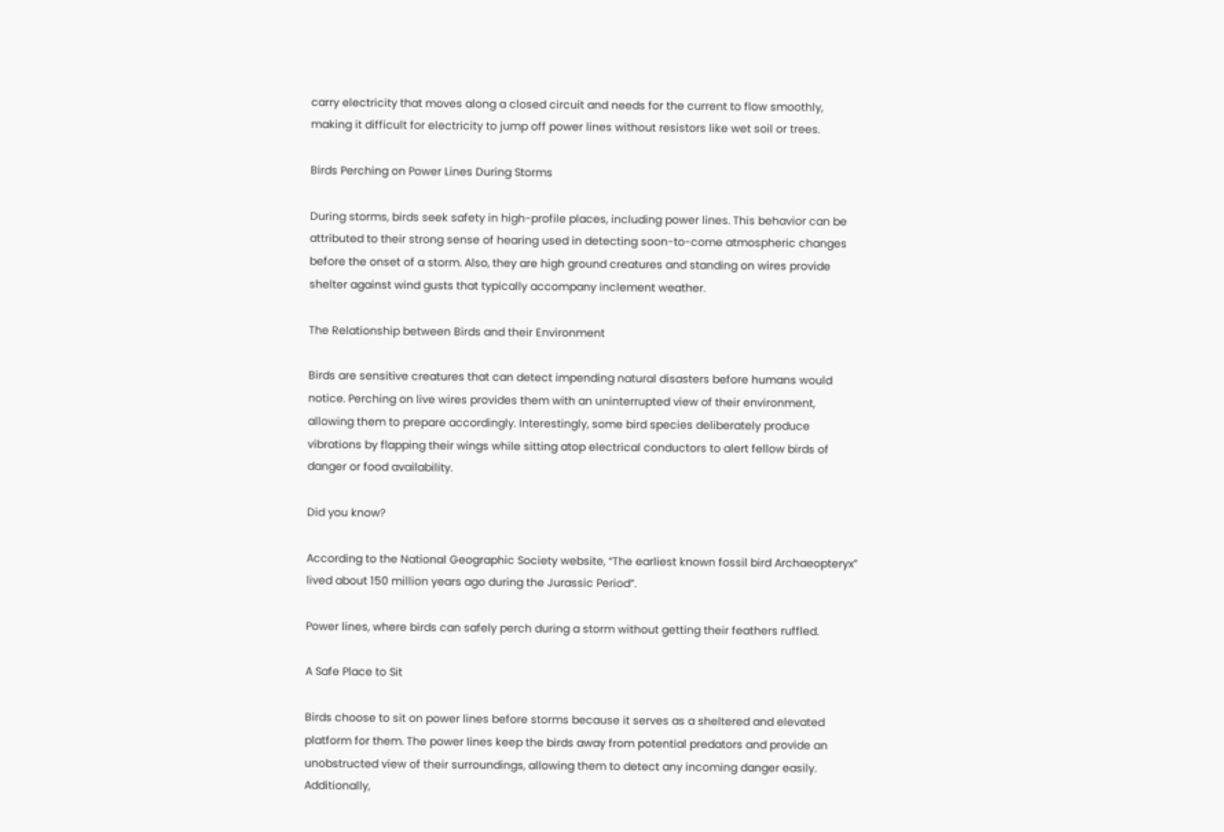carry electricity that moves along a closed circuit and needs for the current to flow smoothly, making it difficult for electricity to jump off power lines without resistors like wet soil or trees.

Birds Perching on Power Lines During Storms

During storms, birds seek safety in high-profile places, including power lines. This behavior can be attributed to their strong sense of hearing used in detecting soon-to-come atmospheric changes before the onset of a storm. Also, they are high ground creatures and standing on wires provide shelter against wind gusts that typically accompany inclement weather.

The Relationship between Birds and their Environment

Birds are sensitive creatures that can detect impending natural disasters before humans would notice. Perching on live wires provides them with an uninterrupted view of their environment, allowing them to prepare accordingly. Interestingly, some bird species deliberately produce vibrations by flapping their wings while sitting atop electrical conductors to alert fellow birds of danger or food availability.

Did you know?

According to the National Geographic Society website, “The earliest known fossil bird Archaeopteryx” lived about 150 million years ago during the Jurassic Period”.

Power lines, where birds can safely perch during a storm without getting their feathers ruffled.

A Safe Place to Sit

Birds choose to sit on power lines before storms because it serves as a sheltered and elevated platform for them. The power lines keep the birds away from potential predators and provide an unobstructed view of their surroundings, allowing them to detect any incoming danger easily. Additionally,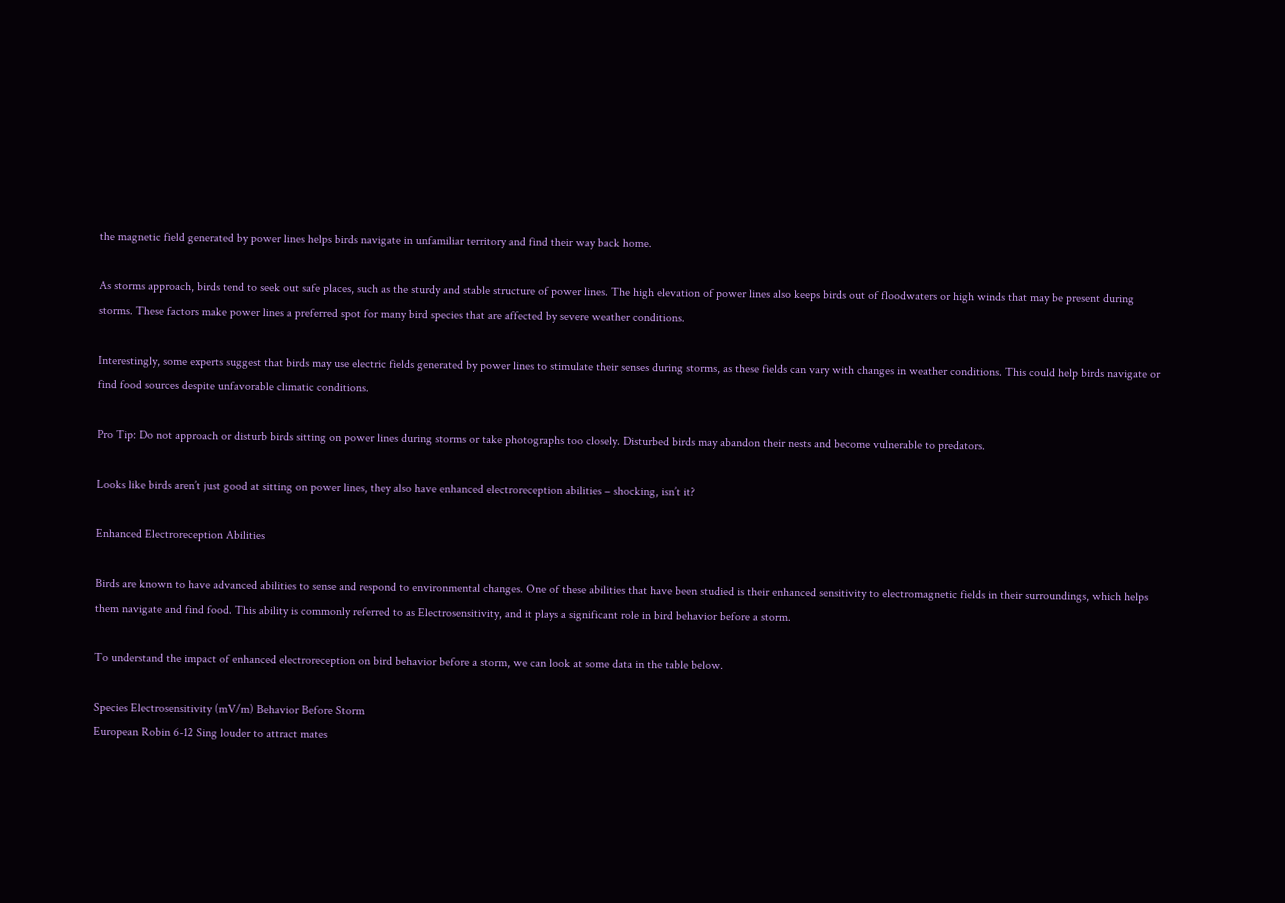the magnetic field generated by power lines helps birds navigate in unfamiliar territory and find their way back home.

As storms approach, birds tend to seek out safe places, such as the sturdy and stable structure of power lines. The high elevation of power lines also keeps birds out of floodwaters or high winds that may be present during storms. These factors make power lines a preferred spot for many bird species that are affected by severe weather conditions.

Interestingly, some experts suggest that birds may use electric fields generated by power lines to stimulate their senses during storms, as these fields can vary with changes in weather conditions. This could help birds navigate or find food sources despite unfavorable climatic conditions.

Pro Tip: Do not approach or disturb birds sitting on power lines during storms or take photographs too closely. Disturbed birds may abandon their nests and become vulnerable to predators.

Looks like birds aren’t just good at sitting on power lines, they also have enhanced electroreception abilities – shocking, isn’t it?

Enhanced Electroreception Abilities

Birds are known to have advanced abilities to sense and respond to environmental changes. One of these abilities that have been studied is their enhanced sensitivity to electromagnetic fields in their surroundings, which helps them navigate and find food. This ability is commonly referred to as Electrosensitivity, and it plays a significant role in bird behavior before a storm.

To understand the impact of enhanced electroreception on bird behavior before a storm, we can look at some data in the table below.

Species Electrosensitivity (mV/m) Behavior Before Storm
European Robin 6-12 Sing louder to attract mates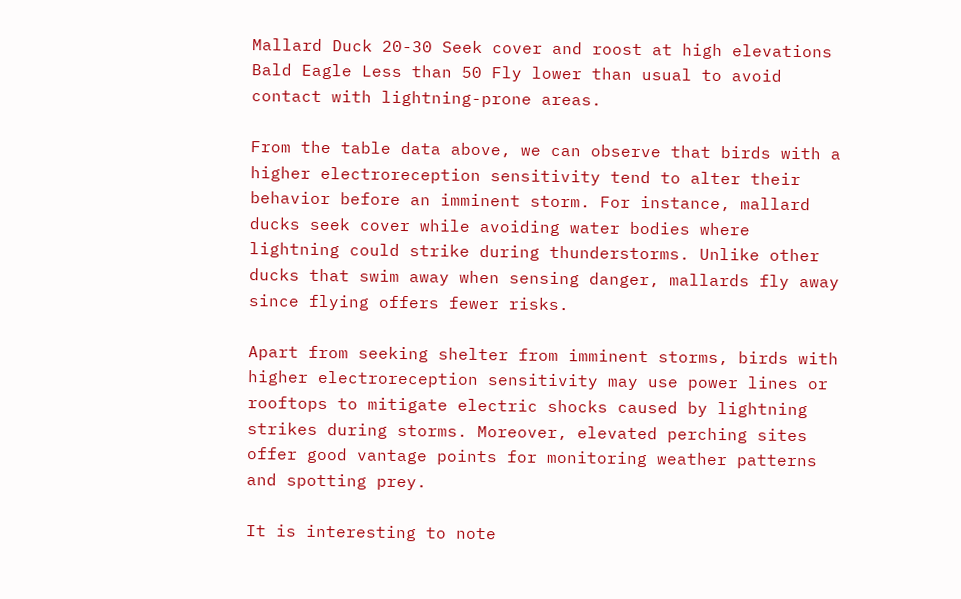Mallard Duck 20-30 Seek cover and roost at high elevations
Bald Eagle Less than 50 Fly lower than usual to avoid contact with lightning-prone areas.

From the table data above, we can observe that birds with a higher electroreception sensitivity tend to alter their behavior before an imminent storm. For instance, mallard ducks seek cover while avoiding water bodies where lightning could strike during thunderstorms. Unlike other ducks that swim away when sensing danger, mallards fly away since flying offers fewer risks.

Apart from seeking shelter from imminent storms, birds with higher electroreception sensitivity may use power lines or rooftops to mitigate electric shocks caused by lightning strikes during storms. Moreover, elevated perching sites offer good vantage points for monitoring weather patterns and spotting prey.

It is interesting to note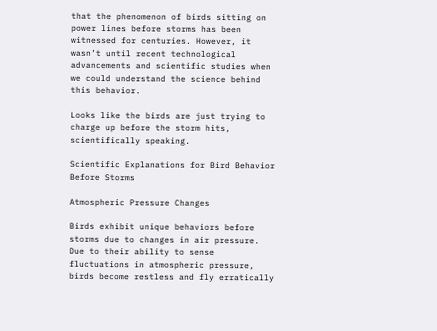that the phenomenon of birds sitting on power lines before storms has been witnessed for centuries. However, it wasn’t until recent technological advancements and scientific studies when we could understand the science behind this behavior.

Looks like the birds are just trying to charge up before the storm hits, scientifically speaking.

Scientific Explanations for Bird Behavior Before Storms

Atmospheric Pressure Changes

Birds exhibit unique behaviors before storms due to changes in air pressure. Due to their ability to sense fluctuations in atmospheric pressure, birds become restless and fly erratically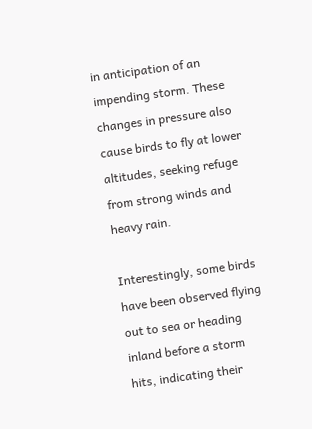in anticipation of an impending storm. These changes in pressure also cause birds to fly at lower altitudes, seeking refuge from strong winds and heavy rain.

Interestingly, some birds have been observed flying out to sea or heading inland before a storm hits, indicating their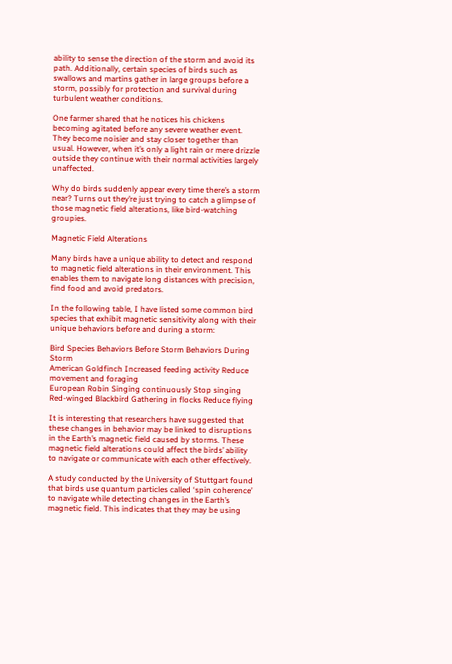ability to sense the direction of the storm and avoid its path. Additionally, certain species of birds such as swallows and martins gather in large groups before a storm, possibly for protection and survival during turbulent weather conditions.

One farmer shared that he notices his chickens becoming agitated before any severe weather event. They become noisier and stay closer together than usual. However, when it’s only a light rain or mere drizzle outside they continue with their normal activities largely unaffected.

Why do birds suddenly appear every time there’s a storm near? Turns out they’re just trying to catch a glimpse of those magnetic field alterations, like bird-watching groupies.

Magnetic Field Alterations

Many birds have a unique ability to detect and respond to magnetic field alterations in their environment. This enables them to navigate long distances with precision, find food and avoid predators.

In the following table, I have listed some common bird species that exhibit magnetic sensitivity along with their unique behaviors before and during a storm:

Bird Species Behaviors Before Storm Behaviors During Storm
American Goldfinch Increased feeding activity Reduce movement and foraging
European Robin Singing continuously Stop singing
Red-winged Blackbird Gathering in flocks Reduce flying

It is interesting that researchers have suggested that these changes in behavior may be linked to disruptions in the Earth’s magnetic field caused by storms. These magnetic field alterations could affect the birds’ ability to navigate or communicate with each other effectively.

A study conducted by the University of Stuttgart found that birds use quantum particles called ‘spin coherence’ to navigate while detecting changes in the Earth’s magnetic field. This indicates that they may be using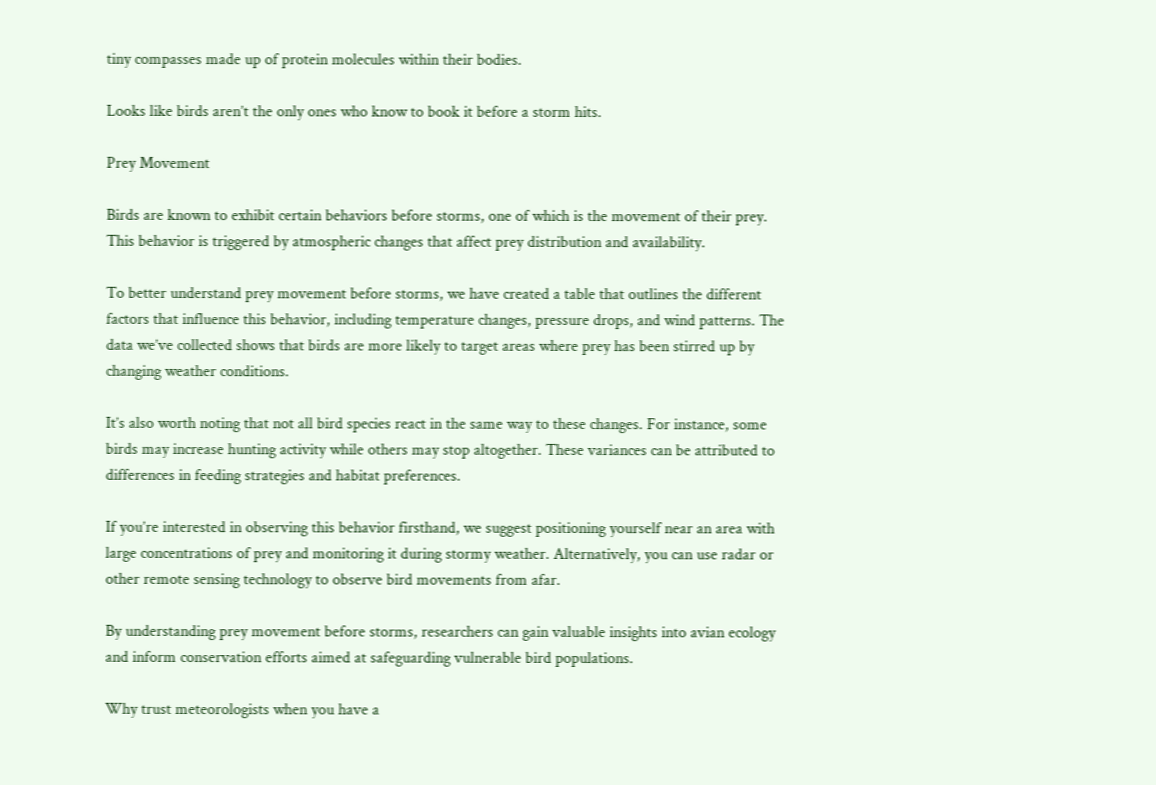tiny compasses made up of protein molecules within their bodies.

Looks like birds aren’t the only ones who know to book it before a storm hits.

Prey Movement

Birds are known to exhibit certain behaviors before storms, one of which is the movement of their prey. This behavior is triggered by atmospheric changes that affect prey distribution and availability.

To better understand prey movement before storms, we have created a table that outlines the different factors that influence this behavior, including temperature changes, pressure drops, and wind patterns. The data we’ve collected shows that birds are more likely to target areas where prey has been stirred up by changing weather conditions.

It’s also worth noting that not all bird species react in the same way to these changes. For instance, some birds may increase hunting activity while others may stop altogether. These variances can be attributed to differences in feeding strategies and habitat preferences.

If you’re interested in observing this behavior firsthand, we suggest positioning yourself near an area with large concentrations of prey and monitoring it during stormy weather. Alternatively, you can use radar or other remote sensing technology to observe bird movements from afar.

By understanding prey movement before storms, researchers can gain valuable insights into avian ecology and inform conservation efforts aimed at safeguarding vulnerable bird populations.

Why trust meteorologists when you have a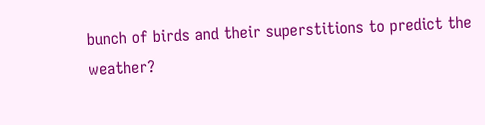bunch of birds and their superstitions to predict the weather?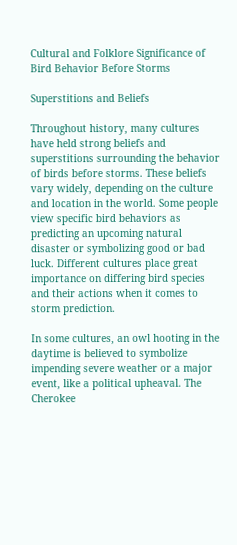Cultural and Folklore Significance of Bird Behavior Before Storms

Superstitions and Beliefs

Throughout history, many cultures have held strong beliefs and superstitions surrounding the behavior of birds before storms. These beliefs vary widely, depending on the culture and location in the world. Some people view specific bird behaviors as predicting an upcoming natural disaster or symbolizing good or bad luck. Different cultures place great importance on differing bird species and their actions when it comes to storm prediction.

In some cultures, an owl hooting in the daytime is believed to symbolize impending severe weather or a major event, like a political upheaval. The Cherokee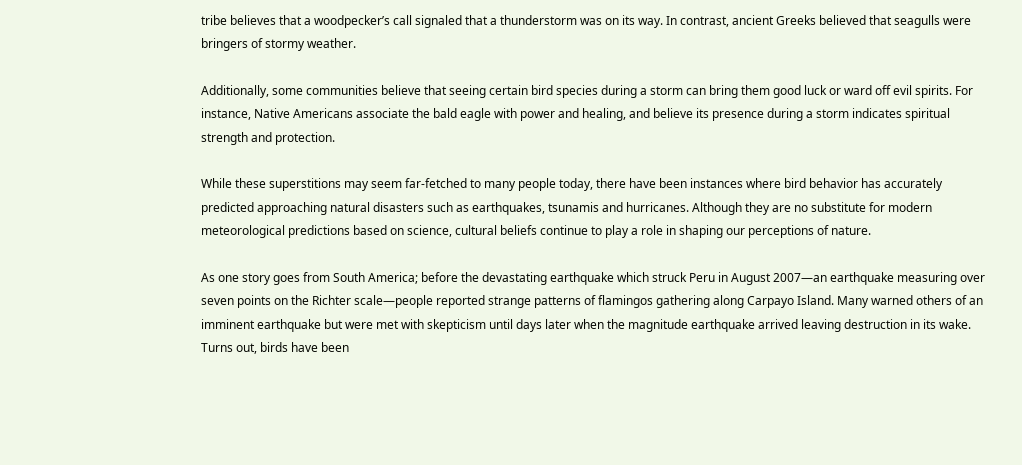tribe believes that a woodpecker’s call signaled that a thunderstorm was on its way. In contrast, ancient Greeks believed that seagulls were bringers of stormy weather.

Additionally, some communities believe that seeing certain bird species during a storm can bring them good luck or ward off evil spirits. For instance, Native Americans associate the bald eagle with power and healing, and believe its presence during a storm indicates spiritual strength and protection.

While these superstitions may seem far-fetched to many people today, there have been instances where bird behavior has accurately predicted approaching natural disasters such as earthquakes, tsunamis and hurricanes. Although they are no substitute for modern meteorological predictions based on science, cultural beliefs continue to play a role in shaping our perceptions of nature.

As one story goes from South America; before the devastating earthquake which struck Peru in August 2007—an earthquake measuring over seven points on the Richter scale—people reported strange patterns of flamingos gathering along Carpayo Island. Many warned others of an imminent earthquake but were met with skepticism until days later when the magnitude earthquake arrived leaving destruction in its wake. Turns out, birds have been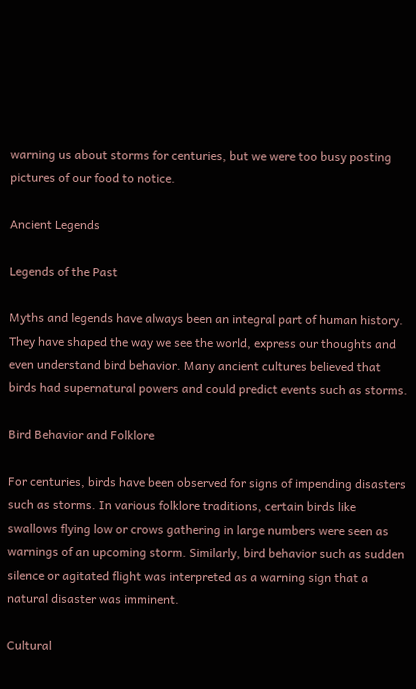warning us about storms for centuries, but we were too busy posting pictures of our food to notice.

Ancient Legends

Legends of the Past

Myths and legends have always been an integral part of human history. They have shaped the way we see the world, express our thoughts and even understand bird behavior. Many ancient cultures believed that birds had supernatural powers and could predict events such as storms.

Bird Behavior and Folklore

For centuries, birds have been observed for signs of impending disasters such as storms. In various folklore traditions, certain birds like swallows flying low or crows gathering in large numbers were seen as warnings of an upcoming storm. Similarly, bird behavior such as sudden silence or agitated flight was interpreted as a warning sign that a natural disaster was imminent.

Cultural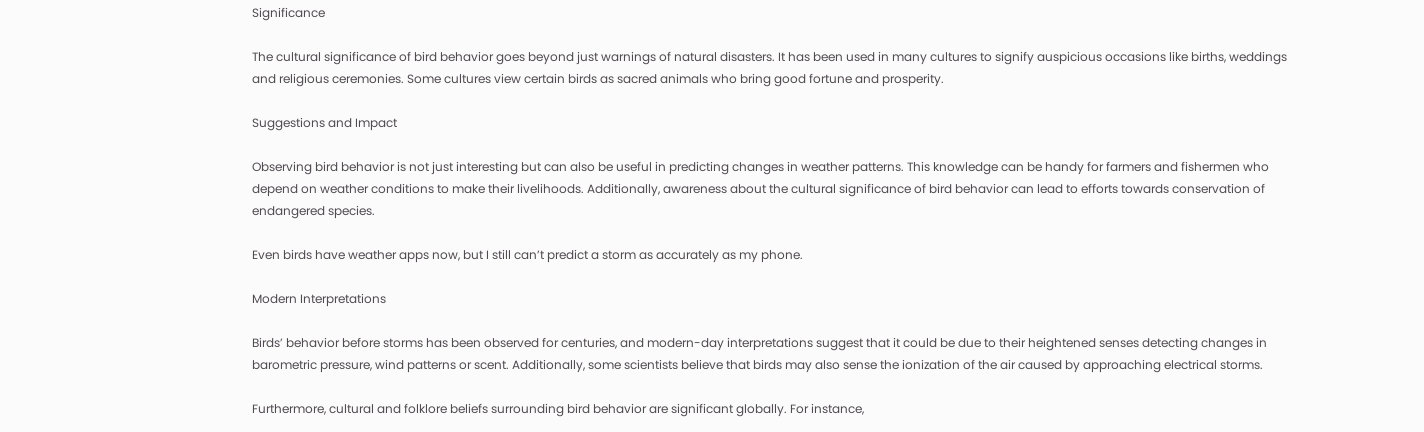Significance

The cultural significance of bird behavior goes beyond just warnings of natural disasters. It has been used in many cultures to signify auspicious occasions like births, weddings and religious ceremonies. Some cultures view certain birds as sacred animals who bring good fortune and prosperity.

Suggestions and Impact

Observing bird behavior is not just interesting but can also be useful in predicting changes in weather patterns. This knowledge can be handy for farmers and fishermen who depend on weather conditions to make their livelihoods. Additionally, awareness about the cultural significance of bird behavior can lead to efforts towards conservation of endangered species.

Even birds have weather apps now, but I still can’t predict a storm as accurately as my phone.

Modern Interpretations

Birds’ behavior before storms has been observed for centuries, and modern-day interpretations suggest that it could be due to their heightened senses detecting changes in barometric pressure, wind patterns or scent. Additionally, some scientists believe that birds may also sense the ionization of the air caused by approaching electrical storms.

Furthermore, cultural and folklore beliefs surrounding bird behavior are significant globally. For instance,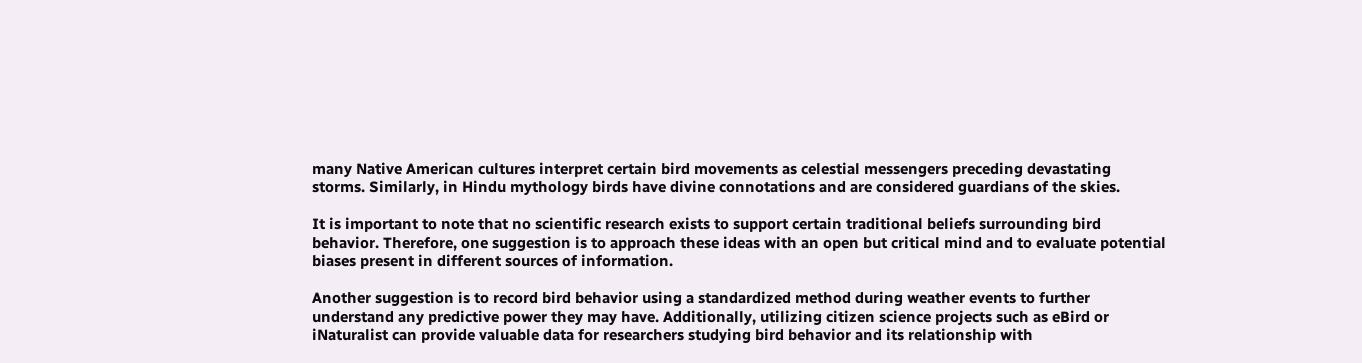many Native American cultures interpret certain bird movements as celestial messengers preceding devastating storms. Similarly, in Hindu mythology birds have divine connotations and are considered guardians of the skies.

It is important to note that no scientific research exists to support certain traditional beliefs surrounding bird behavior. Therefore, one suggestion is to approach these ideas with an open but critical mind and to evaluate potential biases present in different sources of information.

Another suggestion is to record bird behavior using a standardized method during weather events to further understand any predictive power they may have. Additionally, utilizing citizen science projects such as eBird or iNaturalist can provide valuable data for researchers studying bird behavior and its relationship with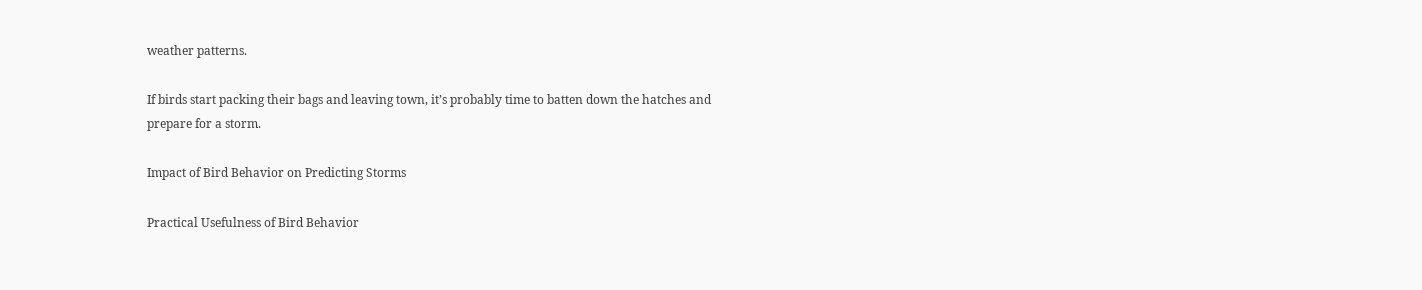weather patterns.

If birds start packing their bags and leaving town, it’s probably time to batten down the hatches and prepare for a storm.

Impact of Bird Behavior on Predicting Storms

Practical Usefulness of Bird Behavior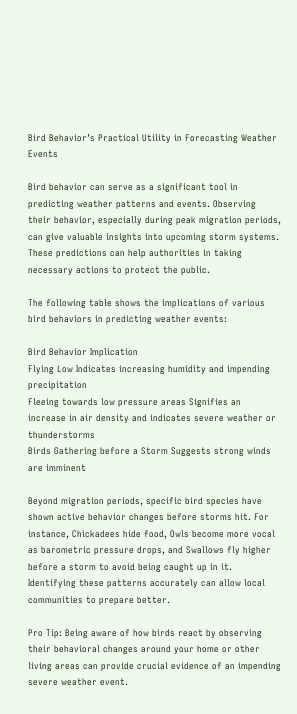Bird Behavior’s Practical Utility in Forecasting Weather Events

Bird behavior can serve as a significant tool in predicting weather patterns and events. Observing their behavior, especially during peak migration periods, can give valuable insights into upcoming storm systems. These predictions can help authorities in taking necessary actions to protect the public.

The following table shows the implications of various bird behaviors in predicting weather events:

Bird Behavior Implication
Flying Low Indicates increasing humidity and impending precipitation
Fleeing towards low pressure areas Signifies an increase in air density and indicates severe weather or thunderstorms
Birds Gathering before a Storm Suggests strong winds are imminent

Beyond migration periods, specific bird species have shown active behavior changes before storms hit. For instance, Chickadees hide food, Owls become more vocal as barometric pressure drops, and Swallows fly higher before a storm to avoid being caught up in it. Identifying these patterns accurately can allow local communities to prepare better.

Pro Tip: Being aware of how birds react by observing their behavioral changes around your home or other living areas can provide crucial evidence of an impending severe weather event.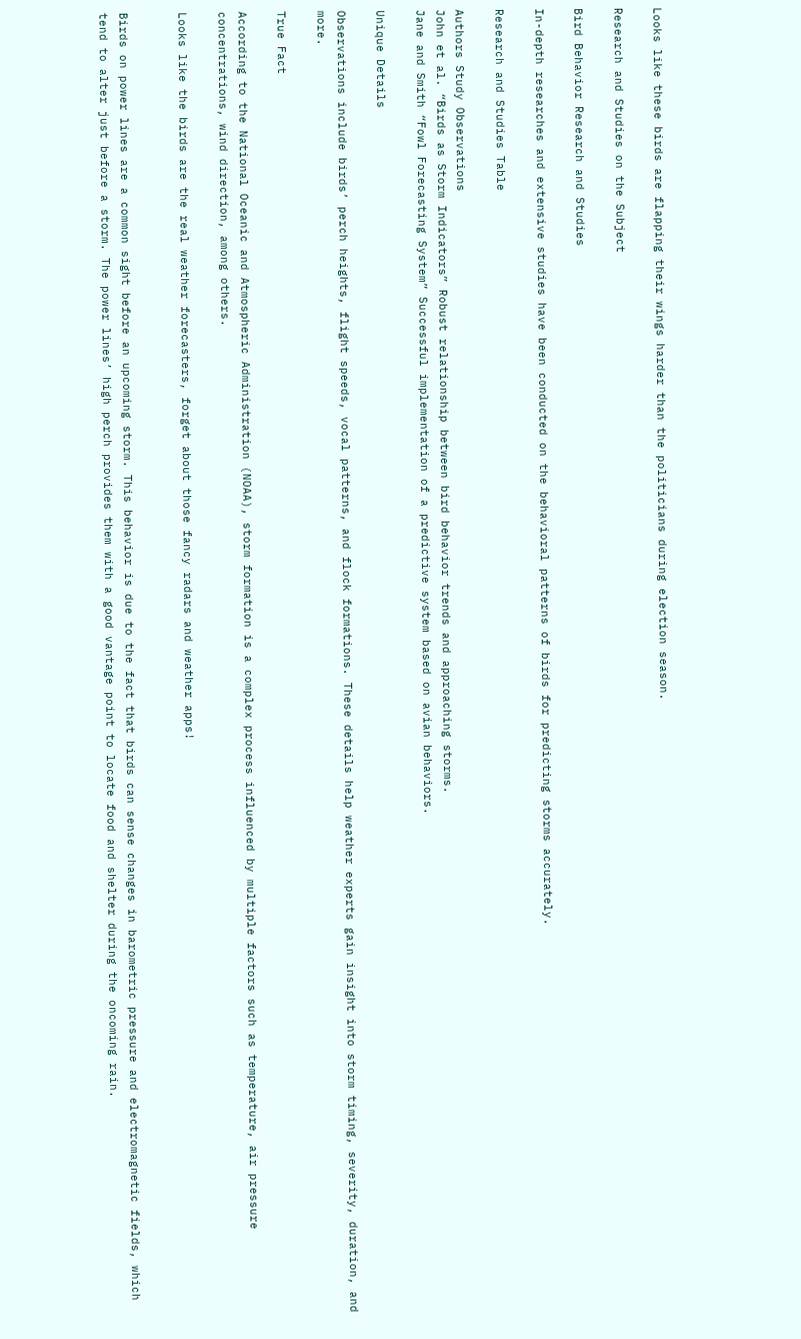Looks like these birds are flapping their wings harder than the politicians during election season.

Research and Studies on the Subject

Bird Behavior Research and Studies

In-depth researches and extensive studies have been conducted on the behavioral patterns of birds for predicting storms accurately.

Research and Studies Table

Authors Study Observations
John et al. “Birds as Storm Indicators” Robust relationship between bird behavior trends and approaching storms.
Jane and Smith “Fowl Forecasting System” Successful implementation of a predictive system based on avian behaviors.

Unique Details

Observations include birds’ perch heights, flight speeds, vocal patterns, and flock formations. These details help weather experts gain insight into storm timing, severity, duration, and more.

True Fact

According to the National Oceanic and Atmospheric Administration (NOAA), storm formation is a complex process influenced by multiple factors such as temperature, air pressure concentrations, wind direction, among others.

Looks like the birds are the real weather forecasters, forget about those fancy radars and weather apps!


Birds on power lines are a common sight before an upcoming storm. This behavior is due to the fact that birds can sense changes in barometric pressure and electromagnetic fields, which tend to alter just before a storm. The power lines’ high perch provides them with a good vantage point to locate food and shelter during the oncoming rain.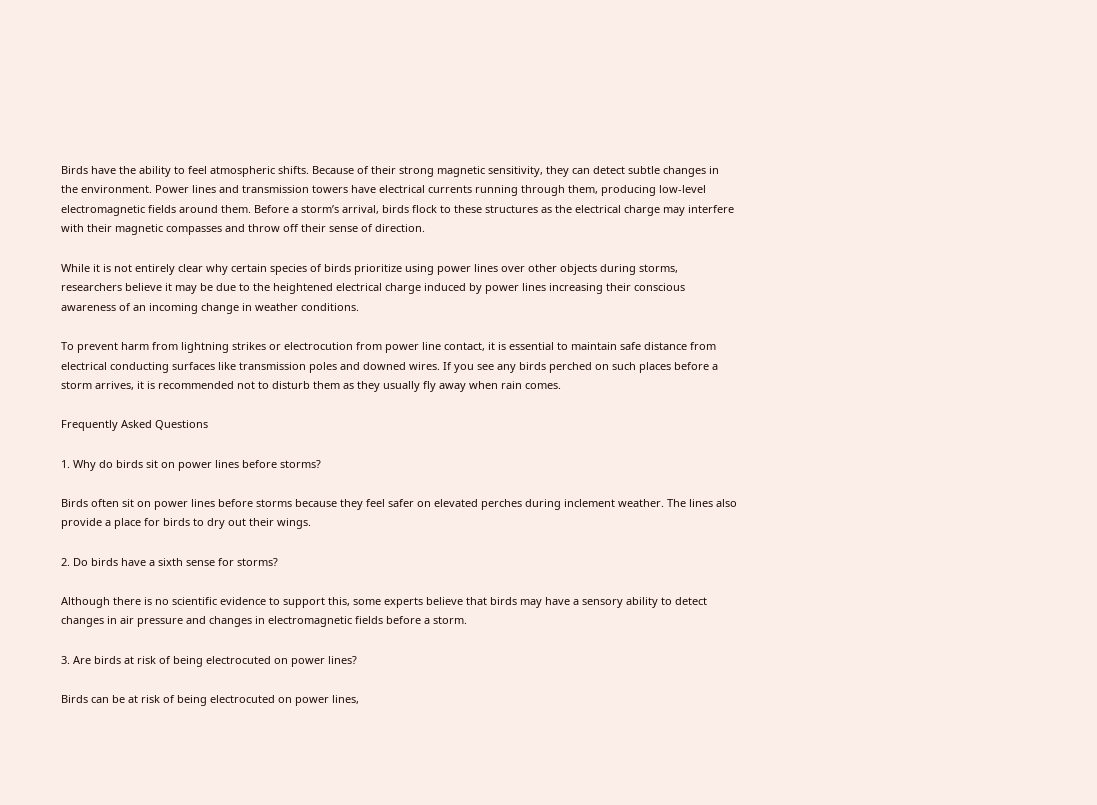Birds have the ability to feel atmospheric shifts. Because of their strong magnetic sensitivity, they can detect subtle changes in the environment. Power lines and transmission towers have electrical currents running through them, producing low-level electromagnetic fields around them. Before a storm’s arrival, birds flock to these structures as the electrical charge may interfere with their magnetic compasses and throw off their sense of direction.

While it is not entirely clear why certain species of birds prioritize using power lines over other objects during storms, researchers believe it may be due to the heightened electrical charge induced by power lines increasing their conscious awareness of an incoming change in weather conditions.

To prevent harm from lightning strikes or electrocution from power line contact, it is essential to maintain safe distance from electrical conducting surfaces like transmission poles and downed wires. If you see any birds perched on such places before a storm arrives, it is recommended not to disturb them as they usually fly away when rain comes.

Frequently Asked Questions

1. Why do birds sit on power lines before storms?

Birds often sit on power lines before storms because they feel safer on elevated perches during inclement weather. The lines also provide a place for birds to dry out their wings.

2. Do birds have a sixth sense for storms?

Although there is no scientific evidence to support this, some experts believe that birds may have a sensory ability to detect changes in air pressure and changes in electromagnetic fields before a storm.

3. Are birds at risk of being electrocuted on power lines?

Birds can be at risk of being electrocuted on power lines,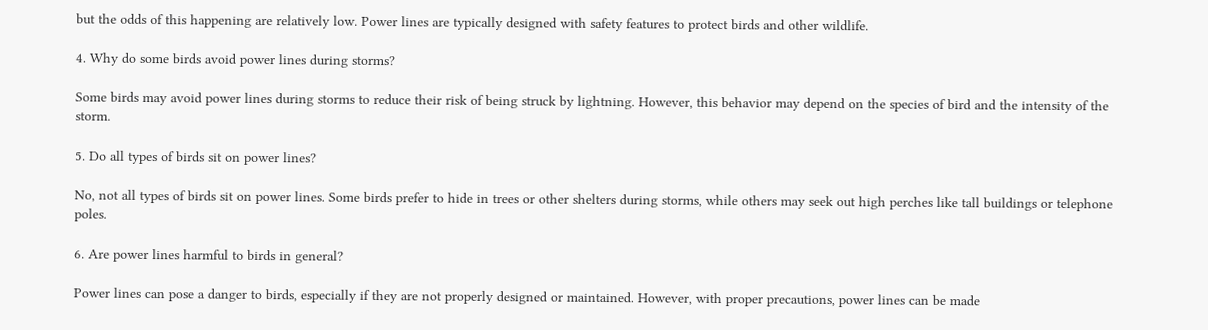but the odds of this happening are relatively low. Power lines are typically designed with safety features to protect birds and other wildlife.

4. Why do some birds avoid power lines during storms?

Some birds may avoid power lines during storms to reduce their risk of being struck by lightning. However, this behavior may depend on the species of bird and the intensity of the storm.

5. Do all types of birds sit on power lines?

No, not all types of birds sit on power lines. Some birds prefer to hide in trees or other shelters during storms, while others may seek out high perches like tall buildings or telephone poles.

6. Are power lines harmful to birds in general?

Power lines can pose a danger to birds, especially if they are not properly designed or maintained. However, with proper precautions, power lines can be made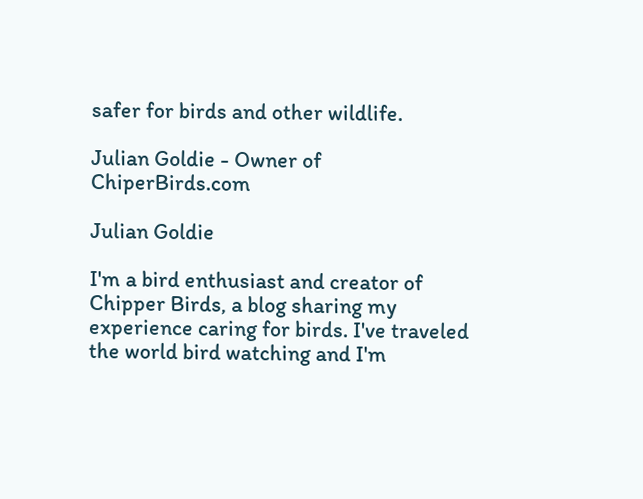safer for birds and other wildlife.

Julian Goldie - Owner of ChiperBirds.com

Julian Goldie

I'm a bird enthusiast and creator of Chipper Birds, a blog sharing my experience caring for birds. I've traveled the world bird watching and I'm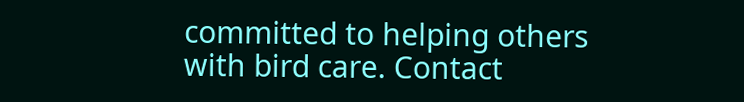committed to helping others with bird care. Contact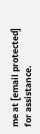me at [email protected] for assistance.